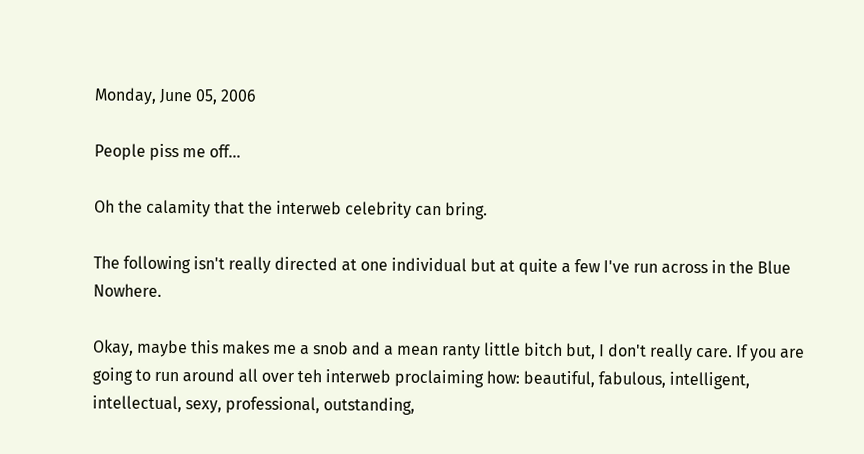Monday, June 05, 2006

People piss me off...

Oh the calamity that the interweb celebrity can bring.

The following isn't really directed at one individual but at quite a few I've run across in the Blue Nowhere.

Okay, maybe this makes me a snob and a mean ranty little bitch but, I don't really care. If you are going to run around all over teh interweb proclaiming how: beautiful, fabulous, intelligent, intellectual, sexy, professional, outstanding,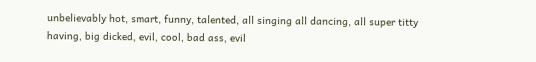unbelievably hot, smart, funny, talented, all singing all dancing, all super titty having, big dicked, evil, cool, bad ass, evil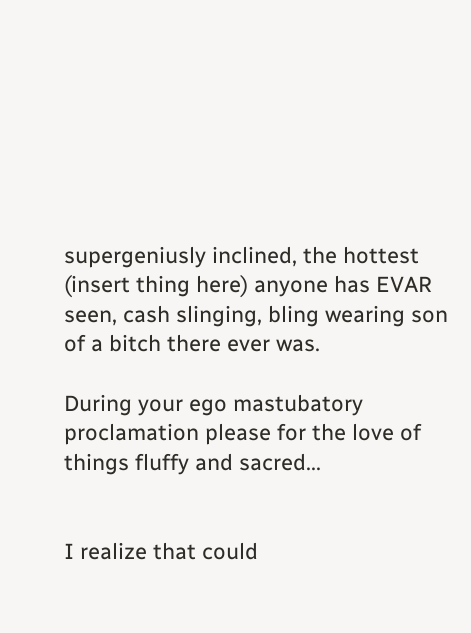supergeniusly inclined, the hottest (insert thing here) anyone has EVAR seen, cash slinging, bling wearing son of a bitch there ever was.

During your ego mastubatory proclamation please for the love of things fluffy and sacred...


I realize that could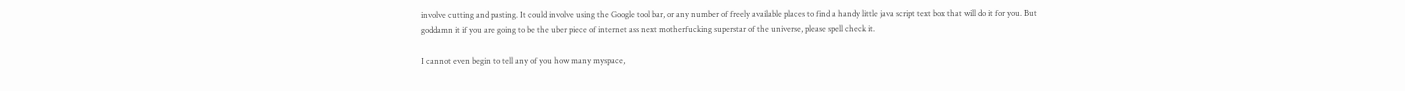involve cutting and pasting. It could involve using the Google tool bar, or any number of freely available places to find a handy little java script text box that will do it for you. But goddamn it if you are going to be the uber piece of internet ass next motherfucking superstar of the universe, please spell check it.

I cannot even begin to tell any of you how many myspace,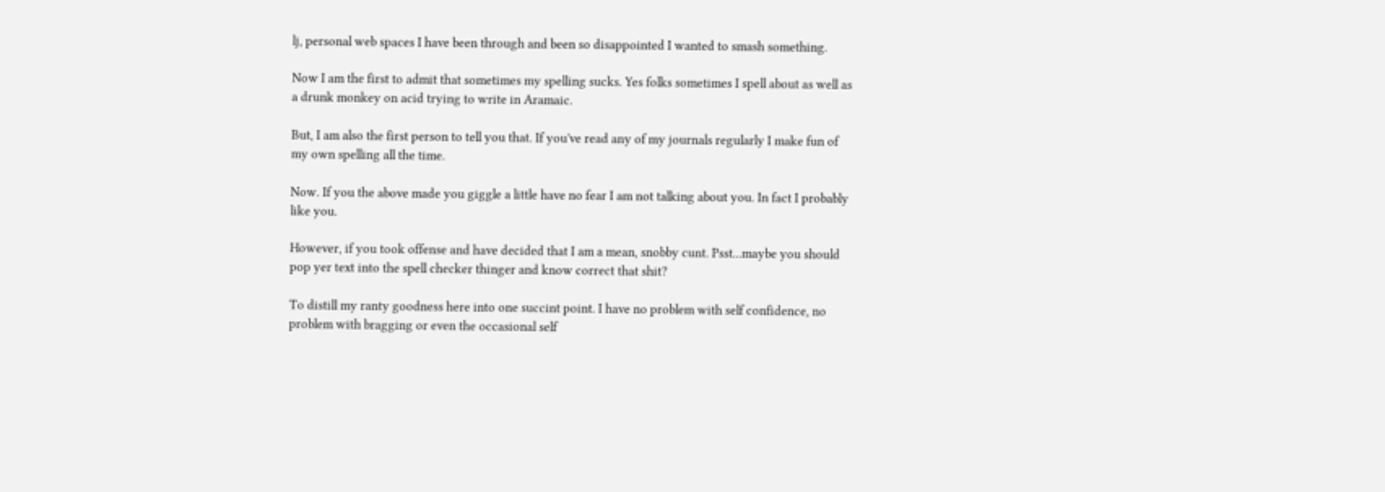lj, personal web spaces I have been through and been so disappointed I wanted to smash something.

Now I am the first to admit that sometimes my spelling sucks. Yes folks sometimes I spell about as well as a drunk monkey on acid trying to write in Aramaic.

But, I am also the first person to tell you that. If you've read any of my journals regularly I make fun of my own spelling all the time.

Now. If you the above made you giggle a little have no fear I am not talking about you. In fact I probably like you.

However, if you took offense and have decided that I am a mean, snobby cunt. Psst...maybe you should pop yer text into the spell checker thinger and know correct that shit?

To distill my ranty goodness here into one succint point. I have no problem with self confidence, no problem with bragging or even the occasional self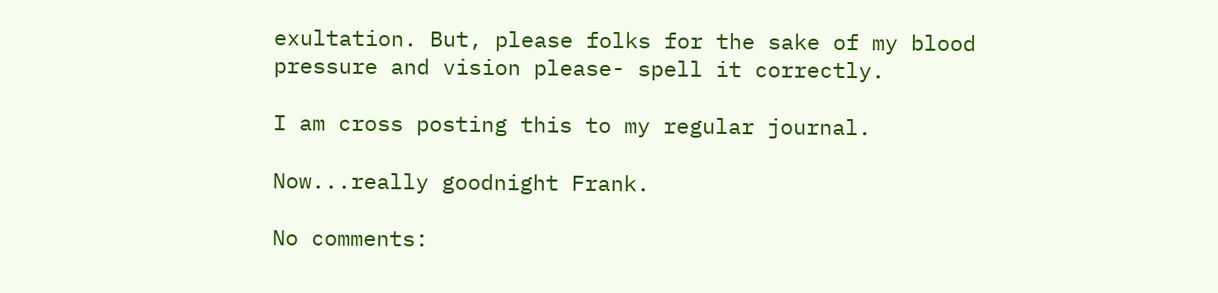exultation. But, please folks for the sake of my blood pressure and vision please- spell it correctly.

I am cross posting this to my regular journal.

Now...really goodnight Frank.

No comments: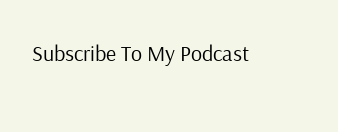Subscribe To My Podcast